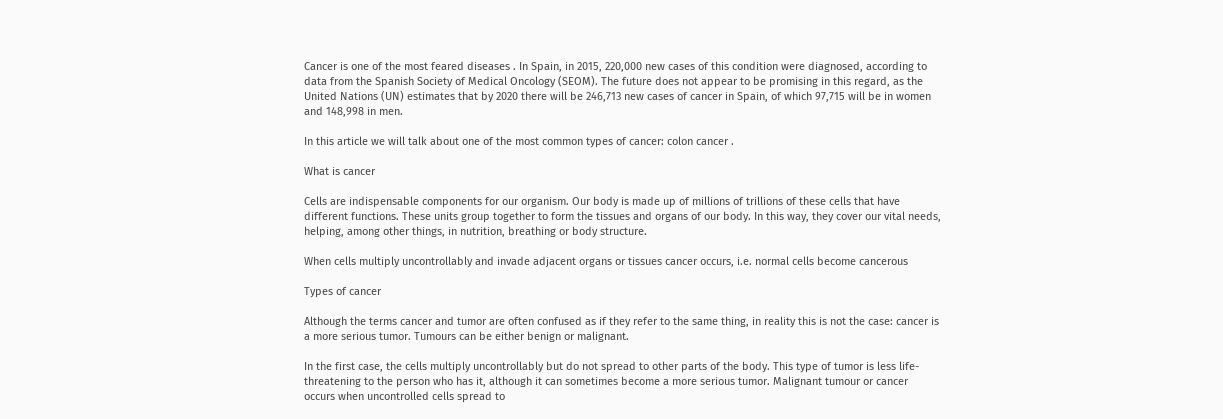Cancer is one of the most feared diseases . In Spain, in 2015, 220,000 new cases of this condition were diagnosed, according to data from the Spanish Society of Medical Oncology (SEOM). The future does not appear to be promising in this regard, as the United Nations (UN) estimates that by 2020 there will be 246,713 new cases of cancer in Spain, of which 97,715 will be in women and 148,998 in men.

In this article we will talk about one of the most common types of cancer: colon cancer .

What is cancer

Cells are indispensable components for our organism. Our body is made up of millions of trillions of these cells that have different functions. These units group together to form the tissues and organs of our body. In this way, they cover our vital needs, helping, among other things, in nutrition, breathing or body structure.

When cells multiply uncontrollably and invade adjacent organs or tissues cancer occurs, i.e. normal cells become cancerous

Types of cancer

Although the terms cancer and tumor are often confused as if they refer to the same thing, in reality this is not the case: cancer is a more serious tumor. Tumours can be either benign or malignant.

In the first case, the cells multiply uncontrollably but do not spread to other parts of the body. This type of tumor is less life-threatening to the person who has it, although it can sometimes become a more serious tumor. Malignant tumour or cancer occurs when uncontrolled cells spread to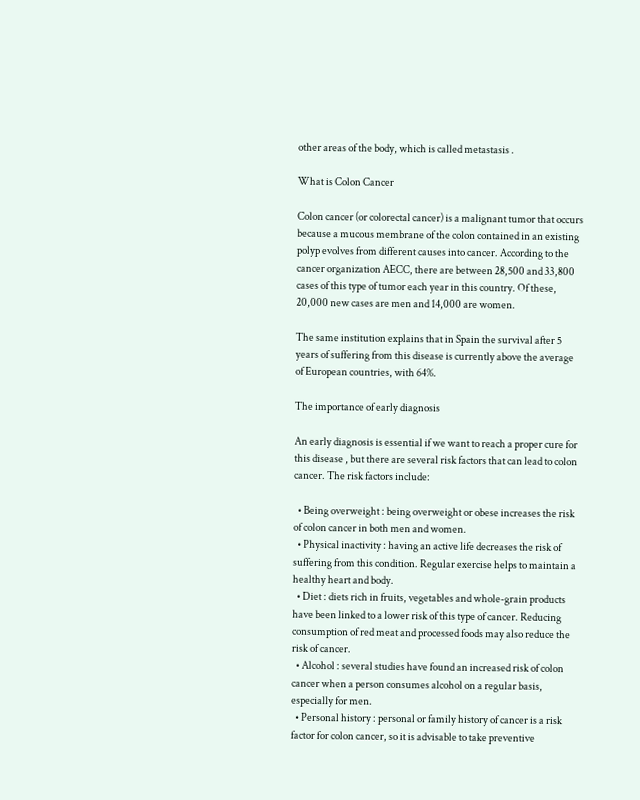other areas of the body, which is called metastasis .

What is Colon Cancer

Colon cancer (or colorectal cancer) is a malignant tumor that occurs because a mucous membrane of the colon contained in an existing polyp evolves from different causes into cancer. According to the cancer organization AECC, there are between 28,500 and 33,800 cases of this type of tumor each year in this country. Of these, 20,000 new cases are men and 14,000 are women.

The same institution explains that in Spain the survival after 5 years of suffering from this disease is currently above the average of European countries, with 64%.

The importance of early diagnosis

An early diagnosis is essential if we want to reach a proper cure for this disease , but there are several risk factors that can lead to colon cancer. The risk factors include:

  • Being overweight : being overweight or obese increases the risk of colon cancer in both men and women.
  • Physical inactivity : having an active life decreases the risk of suffering from this condition. Regular exercise helps to maintain a healthy heart and body.
  • Diet : diets rich in fruits, vegetables and whole-grain products have been linked to a lower risk of this type of cancer. Reducing consumption of red meat and processed foods may also reduce the risk of cancer.
  • Alcohol : several studies have found an increased risk of colon cancer when a person consumes alcohol on a regular basis, especially for men.
  • Personal history : personal or family history of cancer is a risk factor for colon cancer, so it is advisable to take preventive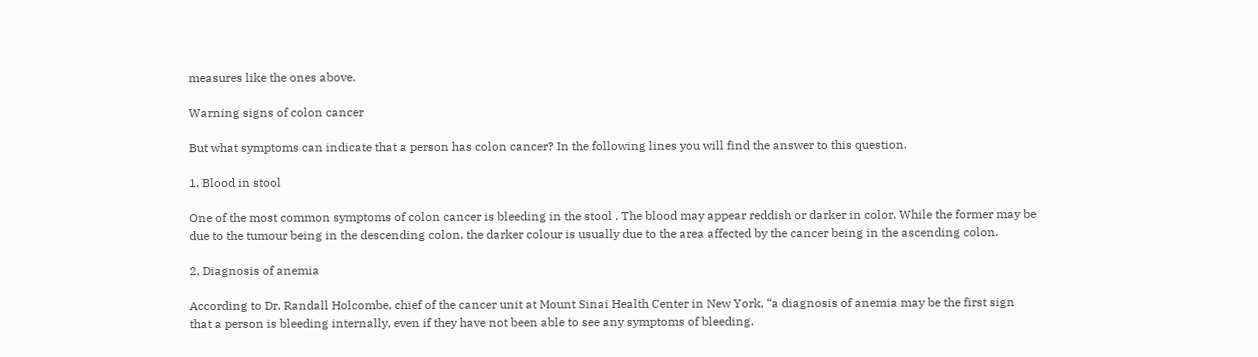measures like the ones above.

Warning signs of colon cancer

But what symptoms can indicate that a person has colon cancer? In the following lines you will find the answer to this question.

1. Blood in stool

One of the most common symptoms of colon cancer is bleeding in the stool . The blood may appear reddish or darker in color. While the former may be due to the tumour being in the descending colon, the darker colour is usually due to the area affected by the cancer being in the ascending colon.

2. Diagnosis of anemia

According to Dr. Randall Holcombe, chief of the cancer unit at Mount Sinai Health Center in New York, “a diagnosis of anemia may be the first sign that a person is bleeding internally, even if they have not been able to see any symptoms of bleeding.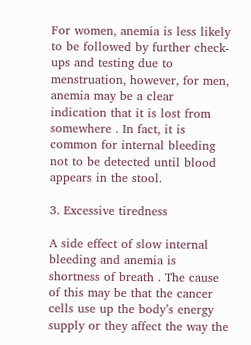For women, anemia is less likely to be followed by further check-ups and testing due to menstruation, however, for men, anemia may be a clear indication that it is lost from somewhere . In fact, it is common for internal bleeding not to be detected until blood appears in the stool.

3. Excessive tiredness

A side effect of slow internal bleeding and anemia is shortness of breath . The cause of this may be that the cancer cells use up the body’s energy supply or they affect the way the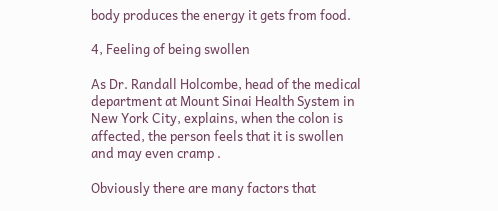body produces the energy it gets from food.

4, Feeling of being swollen

As Dr. Randall Holcombe, head of the medical department at Mount Sinai Health System in New York City, explains, when the colon is affected, the person feels that it is swollen and may even cramp .

Obviously there are many factors that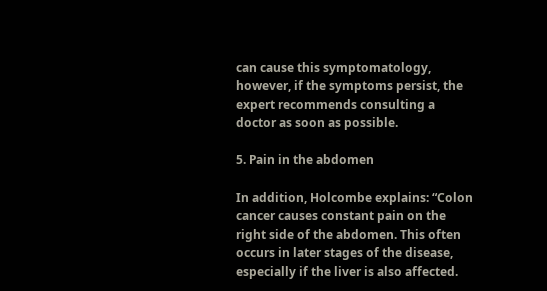can cause this symptomatology, however, if the symptoms persist, the expert recommends consulting a doctor as soon as possible.

5. Pain in the abdomen

In addition, Holcombe explains: “Colon cancer causes constant pain on the right side of the abdomen. This often occurs in later stages of the disease, especially if the liver is also affected.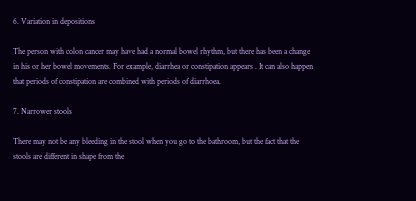6. Variation in depositions

The person with colon cancer may have had a normal bowel rhythm, but there has been a change in his or her bowel movements. For example, diarrhea or constipation appears . It can also happen that periods of constipation are combined with periods of diarrhoea.

7. Narrower stools

There may not be any bleeding in the stool when you go to the bathroom, but the fact that the stools are different in shape from the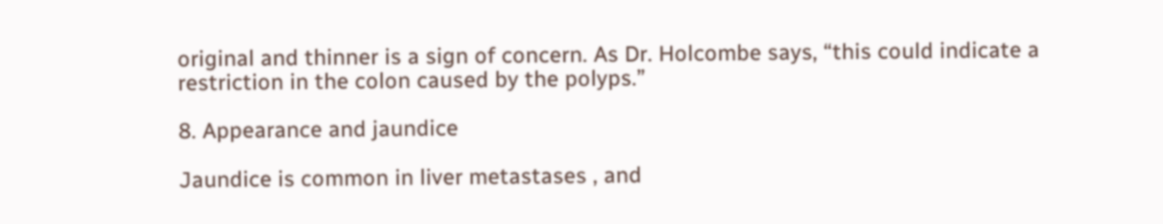original and thinner is a sign of concern. As Dr. Holcombe says, “this could indicate a restriction in the colon caused by the polyps.”

8. Appearance and jaundice

Jaundice is common in liver metastases , and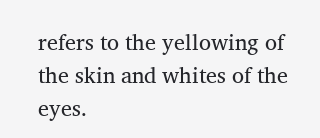refers to the yellowing of the skin and whites of the eyes.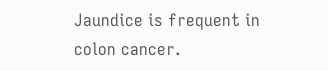Jaundice is frequent in colon cancer.